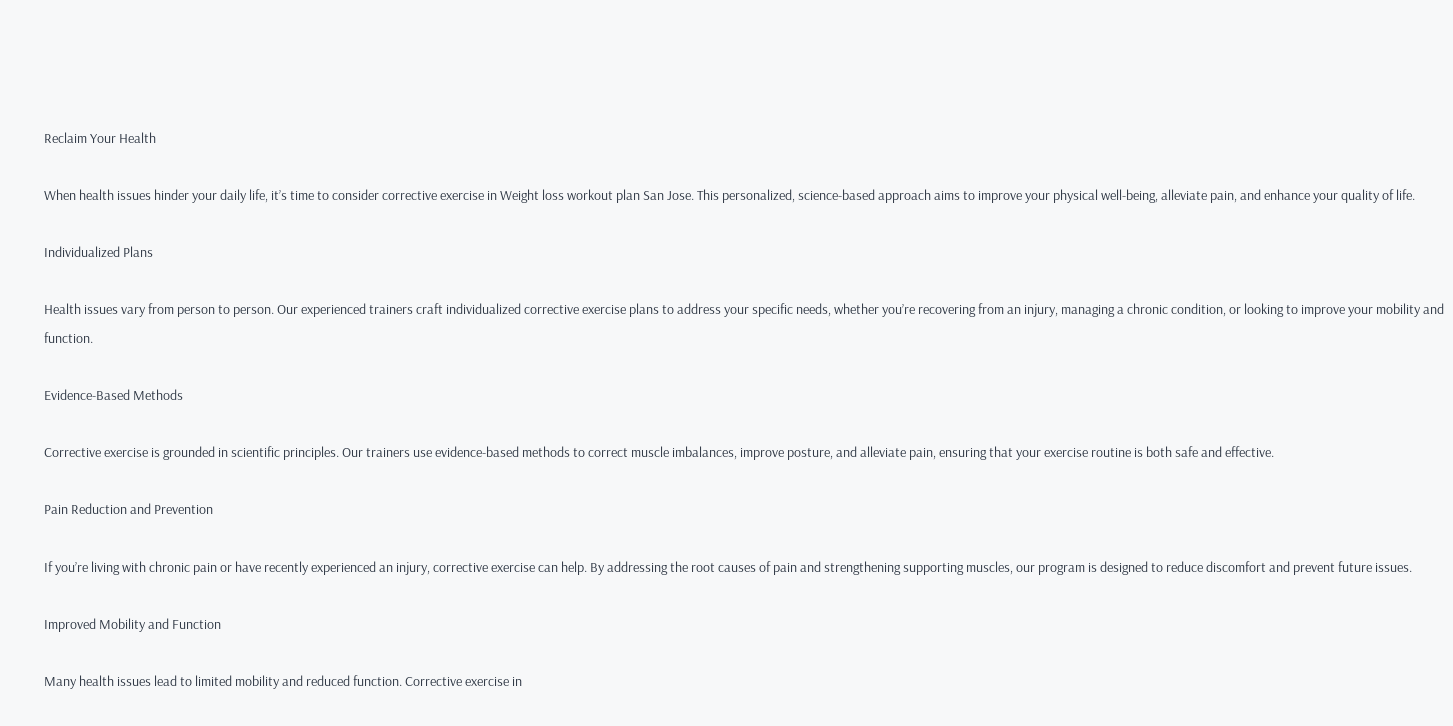Reclaim Your Health

When health issues hinder your daily life, it’s time to consider corrective exercise in Weight loss workout plan San Jose. This personalized, science-based approach aims to improve your physical well-being, alleviate pain, and enhance your quality of life.

Individualized Plans

Health issues vary from person to person. Our experienced trainers craft individualized corrective exercise plans to address your specific needs, whether you’re recovering from an injury, managing a chronic condition, or looking to improve your mobility and function.

Evidence-Based Methods

Corrective exercise is grounded in scientific principles. Our trainers use evidence-based methods to correct muscle imbalances, improve posture, and alleviate pain, ensuring that your exercise routine is both safe and effective.

Pain Reduction and Prevention

If you’re living with chronic pain or have recently experienced an injury, corrective exercise can help. By addressing the root causes of pain and strengthening supporting muscles, our program is designed to reduce discomfort and prevent future issues.

Improved Mobility and Function

Many health issues lead to limited mobility and reduced function. Corrective exercise in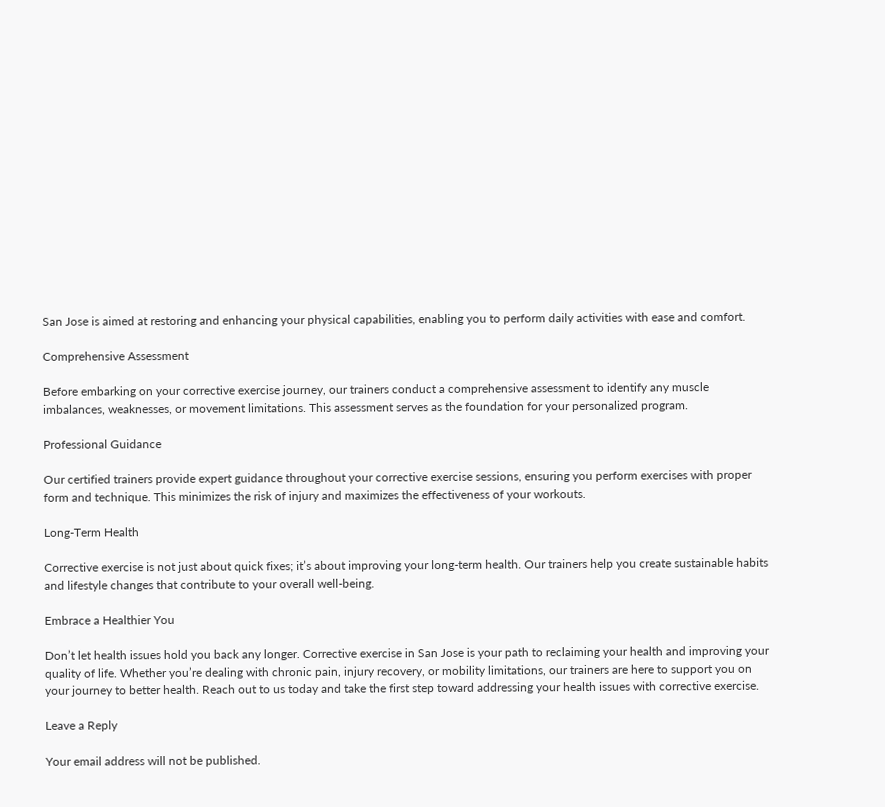San Jose is aimed at restoring and enhancing your physical capabilities, enabling you to perform daily activities with ease and comfort.

Comprehensive Assessment

Before embarking on your corrective exercise journey, our trainers conduct a comprehensive assessment to identify any muscle imbalances, weaknesses, or movement limitations. This assessment serves as the foundation for your personalized program.

Professional Guidance

Our certified trainers provide expert guidance throughout your corrective exercise sessions, ensuring you perform exercises with proper form and technique. This minimizes the risk of injury and maximizes the effectiveness of your workouts.

Long-Term Health

Corrective exercise is not just about quick fixes; it’s about improving your long-term health. Our trainers help you create sustainable habits and lifestyle changes that contribute to your overall well-being.

Embrace a Healthier You

Don’t let health issues hold you back any longer. Corrective exercise in San Jose is your path to reclaiming your health and improving your quality of life. Whether you’re dealing with chronic pain, injury recovery, or mobility limitations, our trainers are here to support you on your journey to better health. Reach out to us today and take the first step toward addressing your health issues with corrective exercise.

Leave a Reply

Your email address will not be published.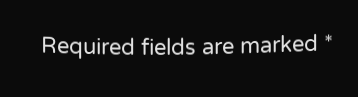Required fields are marked *